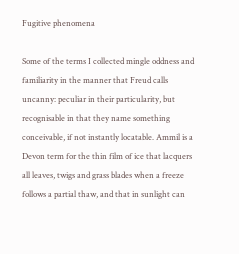Fugitive phenomena

Some of the terms I collected mingle oddness and familiarity in the manner that Freud calls uncanny: peculiar in their particularity, but recognisable in that they name something conceivable, if not instantly locatable. Ammil is a Devon term for the thin film of ice that lacquers all leaves, twigs and grass blades when a freeze follows a partial thaw, and that in sunlight can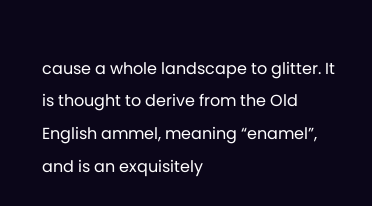cause a whole landscape to glitter. It is thought to derive from the Old English ammel, meaning “enamel”, and is an exquisitely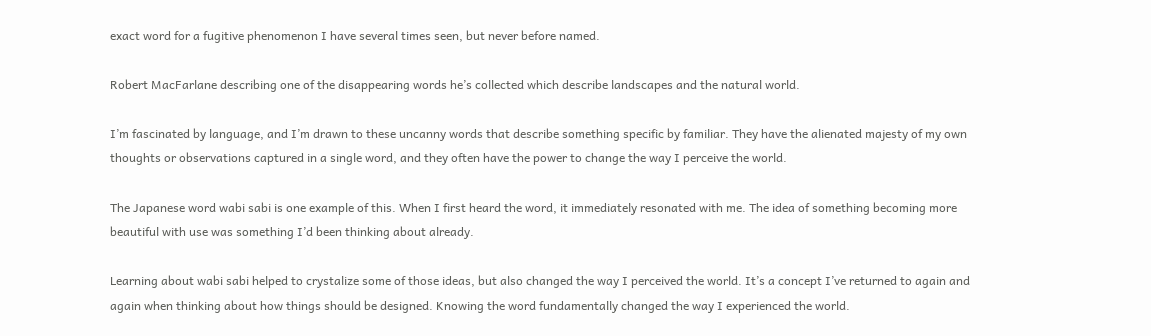exact word for a fugitive phenomenon I have several times seen, but never before named.

Robert MacFarlane describing one of the disappearing words he’s collected which describe landscapes and the natural world.

I’m fascinated by language, and I’m drawn to these uncanny words that describe something specific by familiar. They have the alienated majesty of my own thoughts or observations captured in a single word, and they often have the power to change the way I perceive the world.

The Japanese word wabi sabi is one example of this. When I first heard the word, it immediately resonated with me. The idea of something becoming more beautiful with use was something I’d been thinking about already.

Learning about wabi sabi helped to crystalize some of those ideas, but also changed the way I perceived the world. It’s a concept I’ve returned to again and again when thinking about how things should be designed. Knowing the word fundamentally changed the way I experienced the world.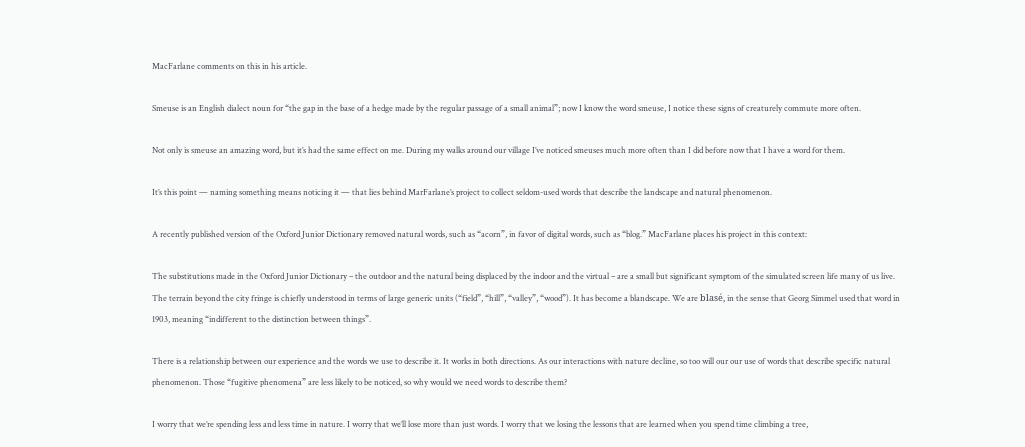MacFarlane comments on this in his article.

Smeuse is an English dialect noun for “the gap in the base of a hedge made by the regular passage of a small animal”; now I know the word smeuse, I notice these signs of creaturely commute more often.

Not only is smeuse an amazing word, but it’s had the same effect on me. During my walks around our village I’ve noticed smeuses much more often than I did before now that I have a word for them.

It’s this point — naming something means noticing it — that lies behind MarFarlane’s project to collect seldom-used words that describe the landscape and natural phenomenon.

A recently published version of the Oxford Junior Dictionary removed natural words, such as “acorn”, in favor of digital words, such as “blog.” MacFarlane places his project in this context:

The substitutions made in the Oxford Junior Dictionary – the outdoor and the natural being displaced by the indoor and the virtual – are a small but significant symptom of the simulated screen life many of us live. The terrain beyond the city fringe is chiefly understood in terms of large generic units (“field”, “hill”, “valley”, “wood”). It has become a blandscape. We are blasé, in the sense that Georg Simmel used that word in 1903, meaning “indifferent to the distinction between things”.

There is a relationship between our experience and the words we use to describe it. It works in both directions. As our interactions with nature decline, so too will our our use of words that describe specific natural phenomenon. Those “fugitive phenomena” are less likely to be noticed, so why would we need words to describe them?

I worry that we’re spending less and less time in nature. I worry that we’ll lose more than just words. I worry that we losing the lessons that are learned when you spend time climbing a tree,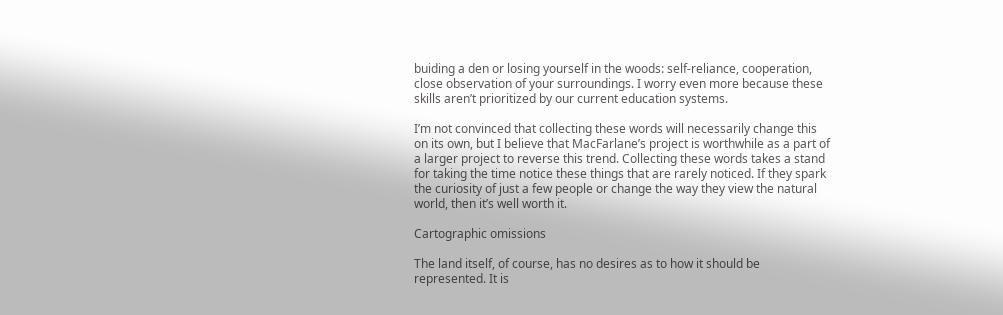buiding a den or losing yourself in the woods: self-reliance, cooperation, close observation of your surroundings. I worry even more because these skills aren’t prioritized by our current education systems.

I’m not convinced that collecting these words will necessarily change this on its own, but I believe that MacFarlane’s project is worthwhile as a part of a larger project to reverse this trend. Collecting these words takes a stand for taking the time notice these things that are rarely noticed. If they spark the curiosity of just a few people or change the way they view the natural world, then it’s well worth it.

Cartographic omissions

The land itself, of course, has no desires as to how it should be represented. It is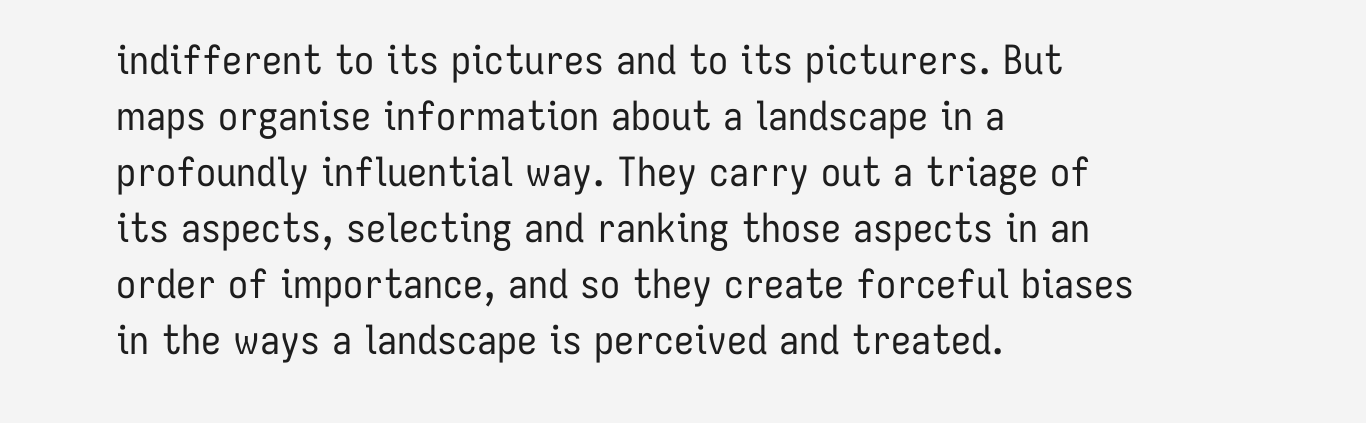indifferent to its pictures and to its picturers. But maps organise information about a landscape in a profoundly influential way. They carry out a triage of its aspects, selecting and ranking those aspects in an order of importance, and so they create forceful biases in the ways a landscape is perceived and treated.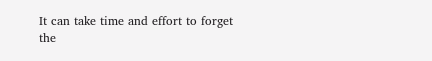It can take time and effort to forget the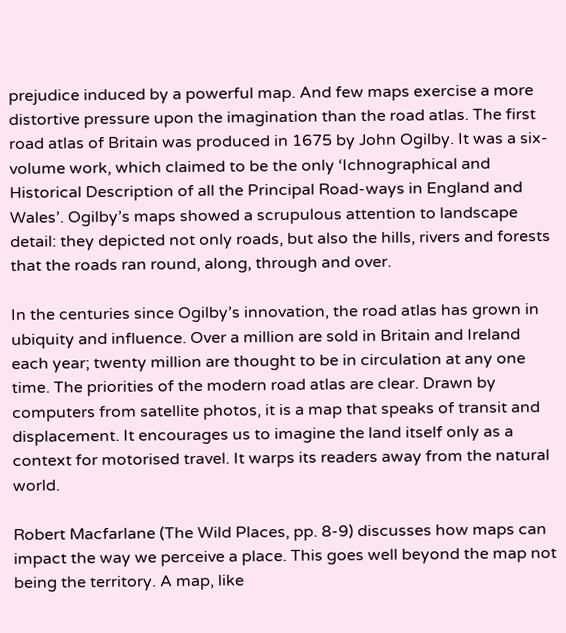prejudice induced by a powerful map. And few maps exercise a more distortive pressure upon the imagination than the road atlas. The first road atlas of Britain was produced in 1675 by John Ogilby. It was a six-volume work, which claimed to be the only ‘Ichnographical and Historical Description of all the Principal Road-ways in England and Wales’. Ogilby’s maps showed a scrupulous attention to landscape detail: they depicted not only roads, but also the hills, rivers and forests that the roads ran round, along, through and over.

In the centuries since Ogilby’s innovation, the road atlas has grown in ubiquity and influence. Over a million are sold in Britain and Ireland each year; twenty million are thought to be in circulation at any one time. The priorities of the modern road atlas are clear. Drawn by computers from satellite photos, it is a map that speaks of transit and displacement. It encourages us to imagine the land itself only as a context for motorised travel. It warps its readers away from the natural world.

Robert Macfarlane (The Wild Places, pp. 8-9) discusses how maps can impact the way we perceive a place. This goes well beyond the map not being the territory. A map, like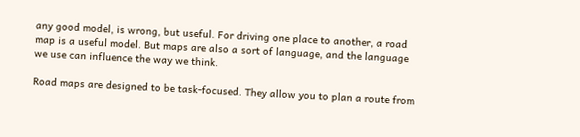any good model, is wrong, but useful. For driving one place to another, a road map is a useful model. But maps are also a sort of language, and the language we use can influence the way we think.

Road maps are designed to be task-focused. They allow you to plan a route from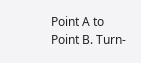Point A to Point B. Turn-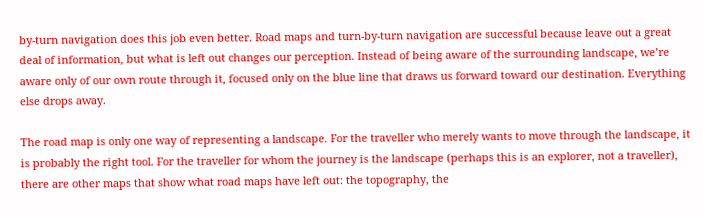by-turn navigation does this job even better. Road maps and turn-by-turn navigation are successful because leave out a great deal of information, but what is left out changes our perception. Instead of being aware of the surrounding landscape, we’re aware only of our own route through it, focused only on the blue line that draws us forward toward our destination. Everything else drops away.

The road map is only one way of representing a landscape. For the traveller who merely wants to move through the landscape, it is probably the right tool. For the traveller for whom the journey is the landscape (perhaps this is an explorer, not a traveller), there are other maps that show what road maps have left out: the topography, the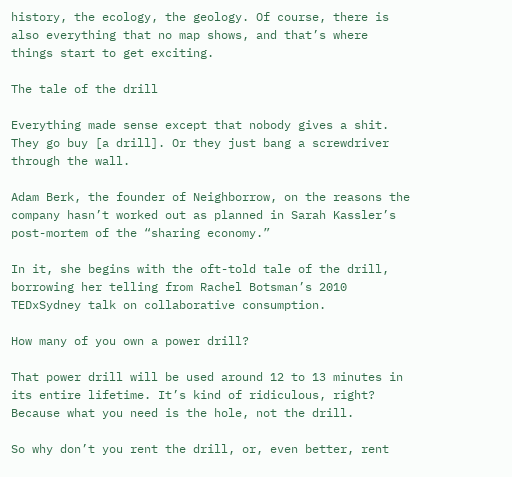history, the ecology, the geology. Of course, there is also everything that no map shows, and that’s where things start to get exciting.

The tale of the drill

Everything made sense except that nobody gives a shit. They go buy [a drill]. Or they just bang a screwdriver through the wall.

Adam Berk, the founder of Neighborrow, on the reasons the company hasn’t worked out as planned in Sarah Kassler’s post-mortem of the “sharing economy.”

In it, she begins with the oft-told tale of the drill, borrowing her telling from Rachel Botsman’s 2010 TEDxSydney talk on collaborative consumption.

How many of you own a power drill?

That power drill will be used around 12 to 13 minutes in its entire lifetime. It’s kind of ridiculous, right? Because what you need is the hole, not the drill.

So why don’t you rent the drill, or, even better, rent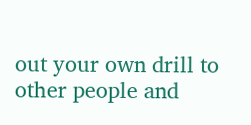out your own drill to other people and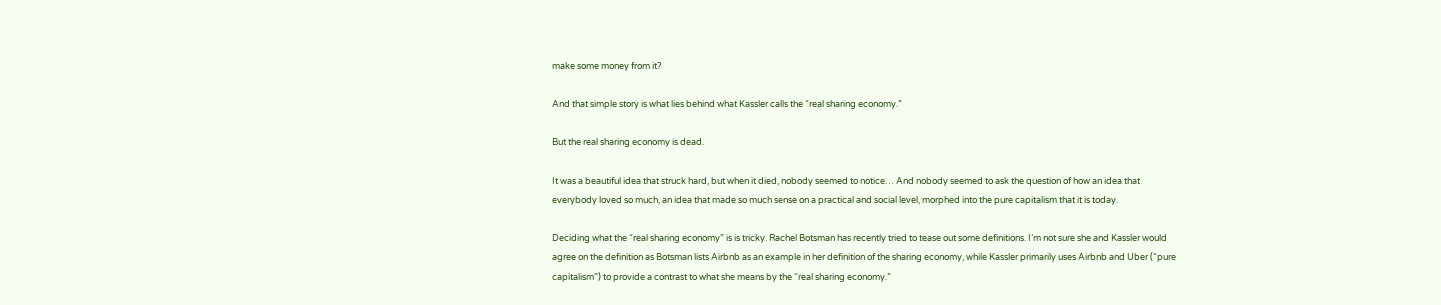make some money from it?

And that simple story is what lies behind what Kassler calls the “real sharing economy.”

But the real sharing economy is dead.

It was a beautiful idea that struck hard, but when it died, nobody seemed to notice… And nobody seemed to ask the question of how an idea that everybody loved so much, an idea that made so much sense on a practical and social level, morphed into the pure capitalism that it is today.

Deciding what the “real sharing economy” is is tricky. Rachel Botsman has recently tried to tease out some definitions. I’m not sure she and Kassler would agree on the definition as Botsman lists Airbnb as an example in her definition of the sharing economy, while Kassler primarily uses Airbnb and Uber (“pure capitalism”) to provide a contrast to what she means by the “real sharing economy.”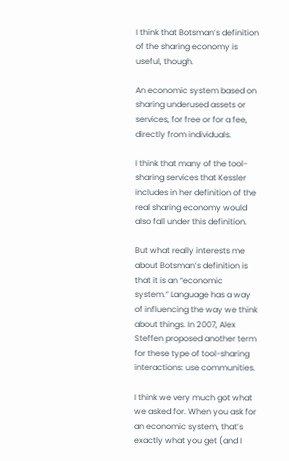I think that Botsman’s definition of the sharing economy is useful, though.

An economic system based on sharing underused assets or services, for free or for a fee, directly from individuals.

I think that many of the tool-sharing services that Kessler includes in her definition of the real sharing economy would also fall under this definition.

But what really interests me about Botsman’s definition is that it is an “economic system.” Language has a way of influencing the way we think about things. In 2007, Alex Steffen proposed another term for these type of tool-sharing interactions: use communities.

I think we very much got what we asked for. When you ask for an economic system, that’s exactly what you get (and I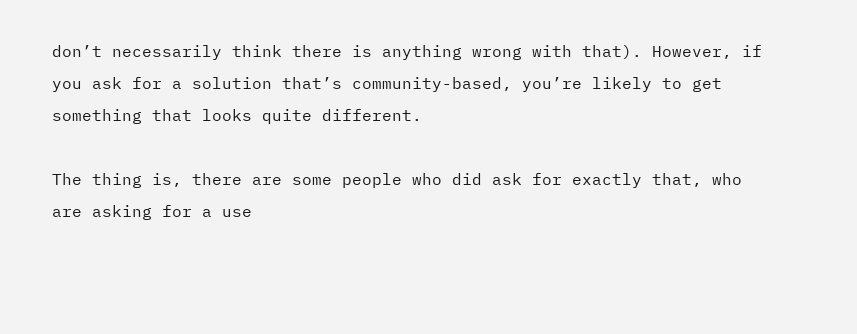don’t necessarily think there is anything wrong with that). However, if you ask for a solution that’s community-based, you’re likely to get something that looks quite different.

The thing is, there are some people who did ask for exactly that, who are asking for a use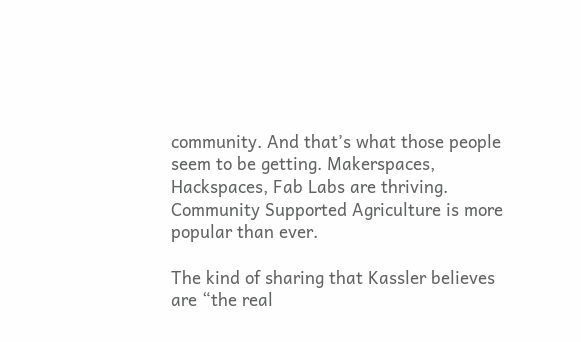community. And that’s what those people seem to be getting. Makerspaces, Hackspaces, Fab Labs are thriving. Community Supported Agriculture is more popular than ever.

The kind of sharing that Kassler believes are “the real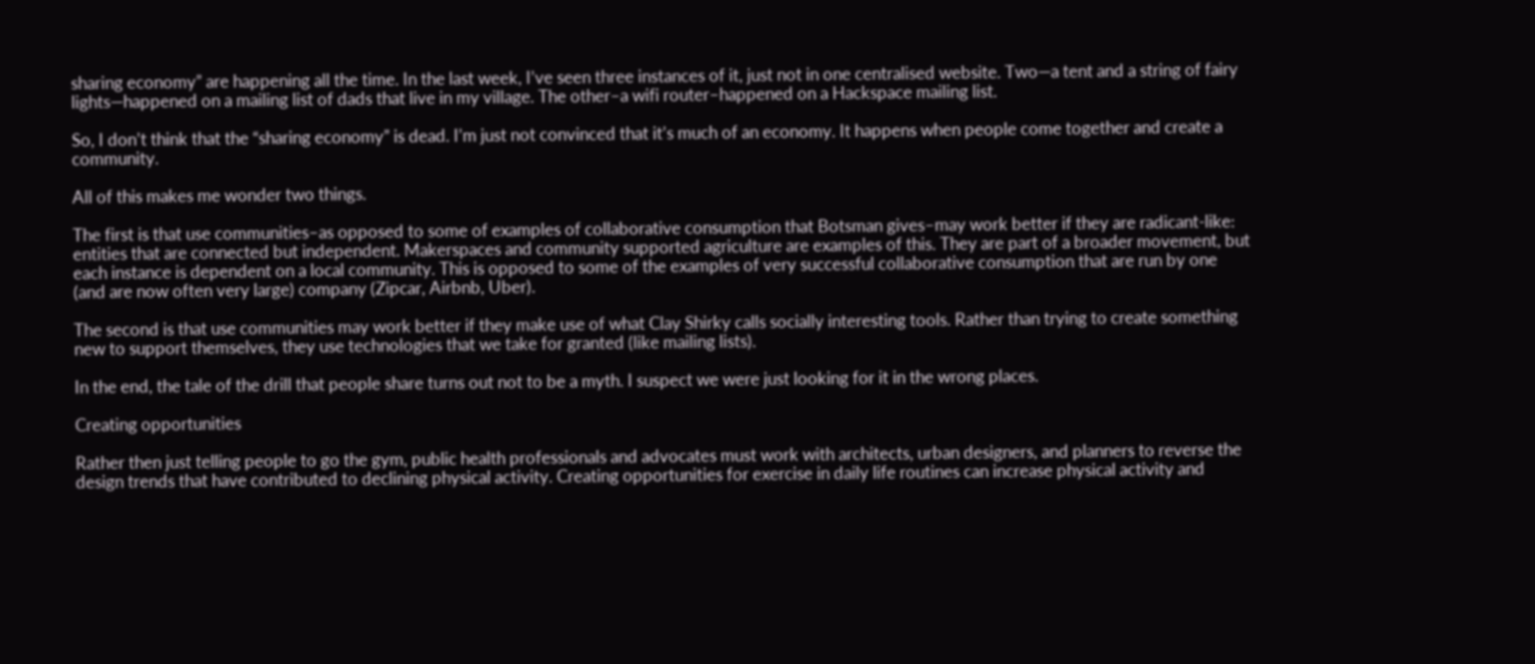sharing economy” are happening all the time. In the last week, I’ve seen three instances of it, just not in one centralised website. Two—a tent and a string of fairy lights—happened on a mailing list of dads that live in my village. The other–a wifi router–happened on a Hackspace mailing list.

So, I don’t think that the “sharing economy” is dead. I’m just not convinced that it’s much of an economy. It happens when people come together and create a community.

All of this makes me wonder two things.

The first is that use communities–as opposed to some of examples of collaborative consumption that Botsman gives–may work better if they are radicant-like: entities that are connected but independent. Makerspaces and community supported agriculture are examples of this. They are part of a broader movement, but each instance is dependent on a local community. This is opposed to some of the examples of very successful collaborative consumption that are run by one (and are now often very large) company (Zipcar, Airbnb, Uber).

The second is that use communities may work better if they make use of what Clay Shirky calls socially interesting tools. Rather than trying to create something new to support themselves, they use technologies that we take for granted (like mailing lists).

In the end, the tale of the drill that people share turns out not to be a myth. I suspect we were just looking for it in the wrong places.

Creating opportunities

Rather then just telling people to go the gym, public health professionals and advocates must work with architects, urban designers, and planners to reverse the design trends that have contributed to declining physical activity. Creating opportunities for exercise in daily life routines can increase physical activity and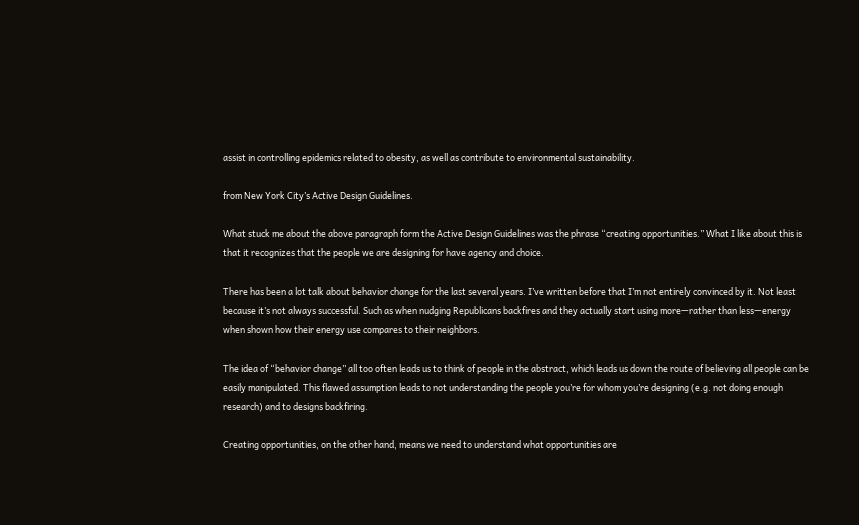assist in controlling epidemics related to obesity, as well as contribute to environmental sustainability.

from New York City’s Active Design Guidelines.

What stuck me about the above paragraph form the Active Design Guidelines was the phrase “creating opportunities.” What I like about this is that it recognizes that the people we are designing for have agency and choice.

There has been a lot talk about behavior change for the last several years. I’ve written before that I’m not entirely convinced by it. Not least because it’s not always successful. Such as when nudging Republicans backfires and they actually start using more—rather than less—energy when shown how their energy use compares to their neighbors.

The idea of “behavior change” all too often leads us to think of people in the abstract, which leads us down the route of believing all people can be easily manipulated. This flawed assumption leads to not understanding the people you’re for whom you’re designing (e.g. not doing enough research) and to designs backfiring.

Creating opportunities, on the other hand, means we need to understand what opportunities are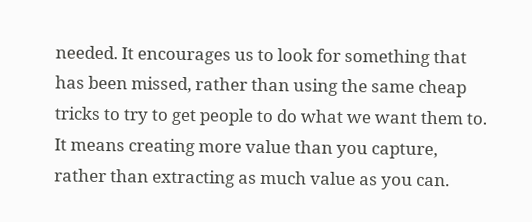needed. It encourages us to look for something that has been missed, rather than using the same cheap tricks to try to get people to do what we want them to. It means creating more value than you capture, rather than extracting as much value as you can.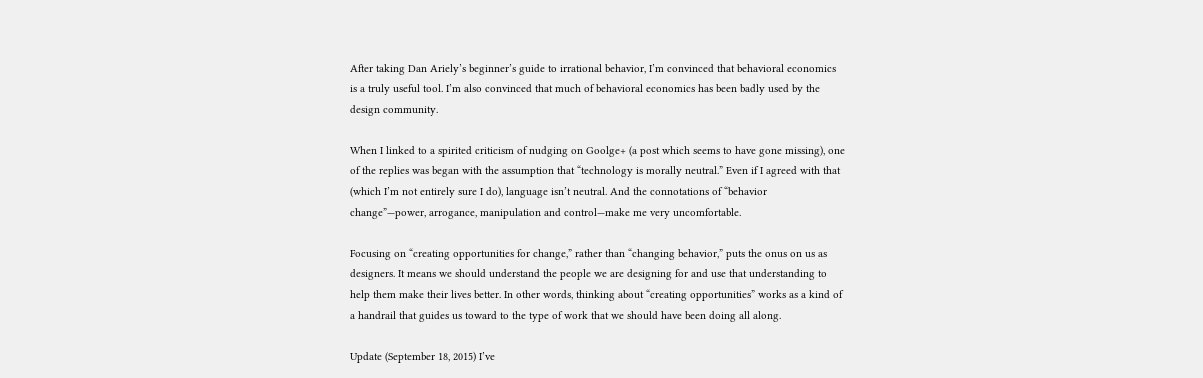After taking Dan Ariely’s beginner’s guide to irrational behavior, I’m convinced that behavioral economics is a truly useful tool. I’m also convinced that much of behavioral economics has been badly used by the design community.

When I linked to a spirited criticism of nudging on Goolge+ (a post which seems to have gone missing), one of the replies was began with the assumption that “technology is morally neutral.” Even if I agreed with that (which I’m not entirely sure I do), language isn’t neutral. And the connotations of “behavior change”—power, arrogance, manipulation and control—make me very uncomfortable.

Focusing on “creating opportunities for change,” rather than “changing behavior,” puts the onus on us as designers. It means we should understand the people we are designing for and use that understanding to help them make their lives better. In other words, thinking about “creating opportunities” works as a kind of a handrail that guides us toward to the type of work that we should have been doing all along.

Update (September 18, 2015) I’ve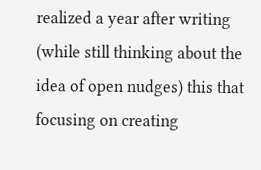realized a year after writing (while still thinking about the idea of open nudges) this that focusing on creating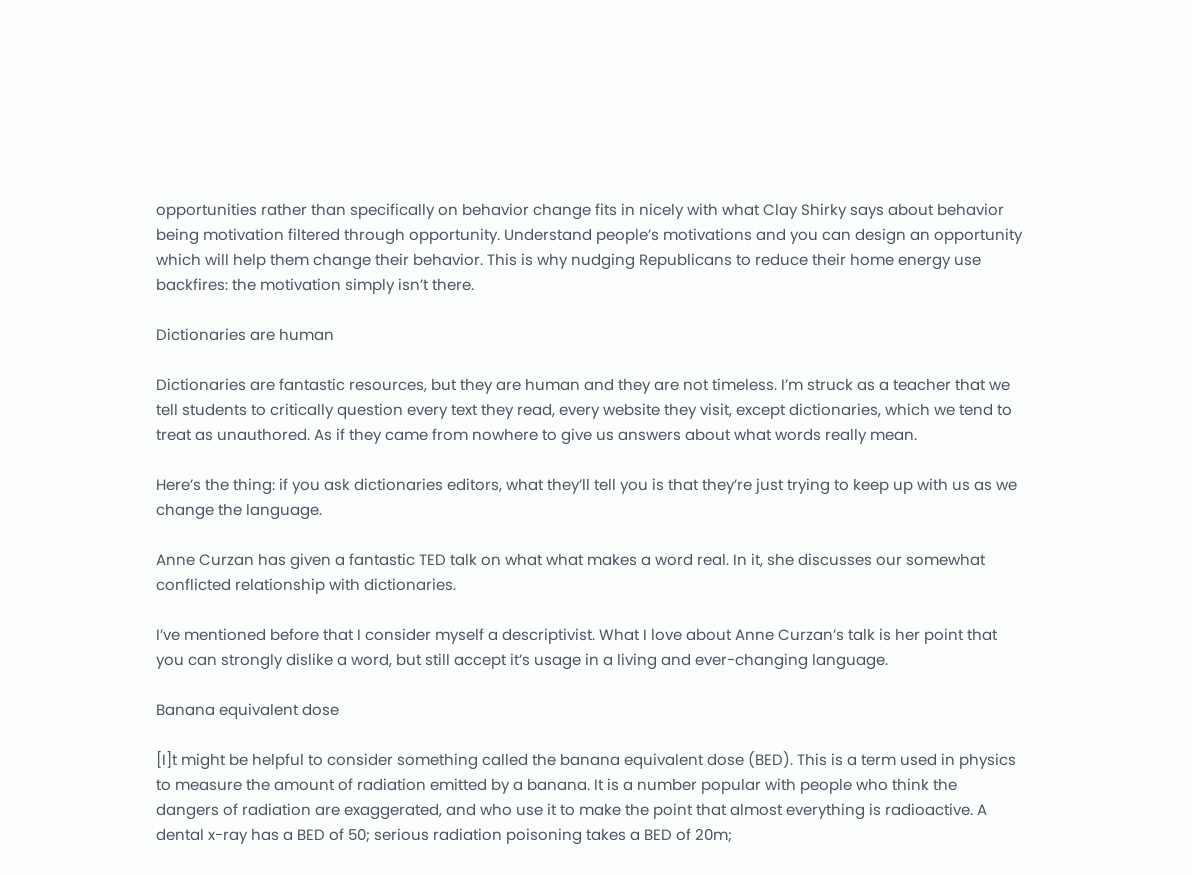opportunities rather than specifically on behavior change fits in nicely with what Clay Shirky says about behavior being motivation filtered through opportunity. Understand people’s motivations and you can design an opportunity which will help them change their behavior. This is why nudging Republicans to reduce their home energy use backfires: the motivation simply isn’t there.

Dictionaries are human

Dictionaries are fantastic resources, but they are human and they are not timeless. I’m struck as a teacher that we tell students to critically question every text they read, every website they visit, except dictionaries, which we tend to treat as unauthored. As if they came from nowhere to give us answers about what words really mean.

Here’s the thing: if you ask dictionaries editors, what they’ll tell you is that they’re just trying to keep up with us as we change the language.

Anne Curzan has given a fantastic TED talk on what what makes a word real. In it, she discusses our somewhat conflicted relationship with dictionaries.

I’ve mentioned before that I consider myself a descriptivist. What I love about Anne Curzan’s talk is her point that you can strongly dislike a word, but still accept it’s usage in a living and ever-changing language.

Banana equivalent dose

[I]t might be helpful to consider something called the banana equivalent dose (BED). This is a term used in physics to measure the amount of radiation emitted by a banana. It is a number popular with people who think the dangers of radiation are exaggerated, and who use it to make the point that almost everything is radioactive. A dental x-ray has a BED of 50; serious radiation poisoning takes a BED of 20m;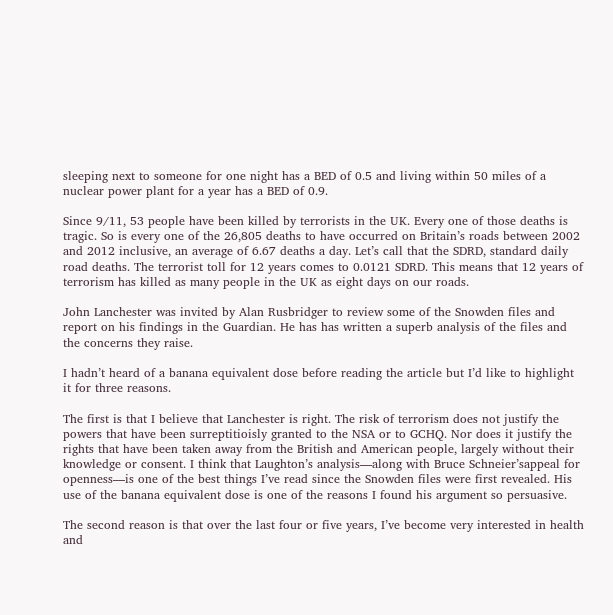sleeping next to someone for one night has a BED of 0.5 and living within 50 miles of a nuclear power plant for a year has a BED of 0.9.

Since 9/11, 53 people have been killed by terrorists in the UK. Every one of those deaths is tragic. So is every one of the 26,805 deaths to have occurred on Britain’s roads between 2002 and 2012 inclusive, an average of 6.67 deaths a day. Let’s call that the SDRD, standard daily road deaths. The terrorist toll for 12 years comes to 0.0121 SDRD. This means that 12 years of terrorism has killed as many people in the UK as eight days on our roads.

John Lanchester was invited by Alan Rusbridger to review some of the Snowden files and report on his findings in the Guardian. He has has written a superb analysis of the files and the concerns they raise.

I hadn’t heard of a banana equivalent dose before reading the article but I’d like to highlight it for three reasons.

The first is that I believe that Lanchester is right. The risk of terrorism does not justify the powers that have been surreptitioisly granted to the NSA or to GCHQ. Nor does it justify the rights that have been taken away from the British and American people, largely without their knowledge or consent. I think that Laughton’s analysis—along with Bruce Schneier’sappeal for openness—is one of the best things I’ve read since the Snowden files were first revealed. His use of the banana equivalent dose is one of the reasons I found his argument so persuasive.

The second reason is that over the last four or five years, I’ve become very interested in health and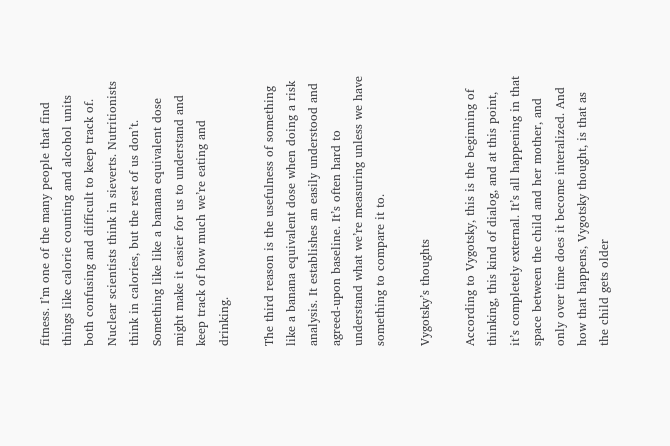fitness. I’m one of the many people that find things like calorie counting and alcohol units both confusing and difficult to keep track of. Nuclear scientists think in sieverts. Nutritionists think in calories, but the rest of us don’t. Something like like a banana equivalent dose might make it easier for us to understand and keep track of how much we’re eating and drinking.

The third reason is the usefulness of something like a banana equivalent dose when doing a risk analysis. It establishes an easily understood and agreed-upon baseline. It’s often hard to understand what we’re measuring unless we have something to compare it to.

Vygotsky’s thoughts

According to Vygotsky, this is the beginning of thinking, this kind of dialog, and at this point, it’s completely external. It’s all happening in that space between the child and her mother, and only over time does it become interalized. And how that happens, Vygotsky thought, is that as the child gets older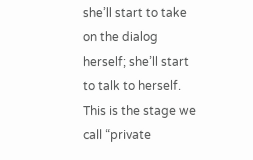she’ll start to take on the dialog herself; she’ll start to talk to herself. This is the stage we call “private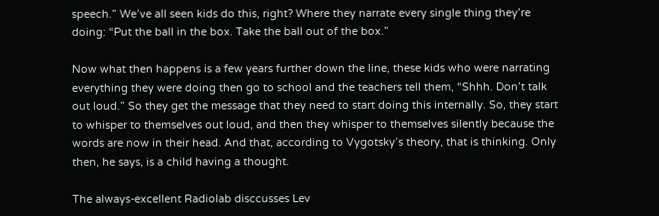speech.” We’ve all seen kids do this, right? Where they narrate every single thing they’re doing: “Put the ball in the box. Take the ball out of the box.”

Now what then happens is a few years further down the line, these kids who were narrating everything they were doing then go to school and the teachers tell them, “Shhh. Don’t talk out loud.” So they get the message that they need to start doing this internally. So, they start to whisper to themselves out loud, and then they whisper to themselves silently because the words are now in their head. And that, according to Vygotsky’s theory, that is thinking. Only then, he says, is a child having a thought.

The always-excellent Radiolab disccusses Lev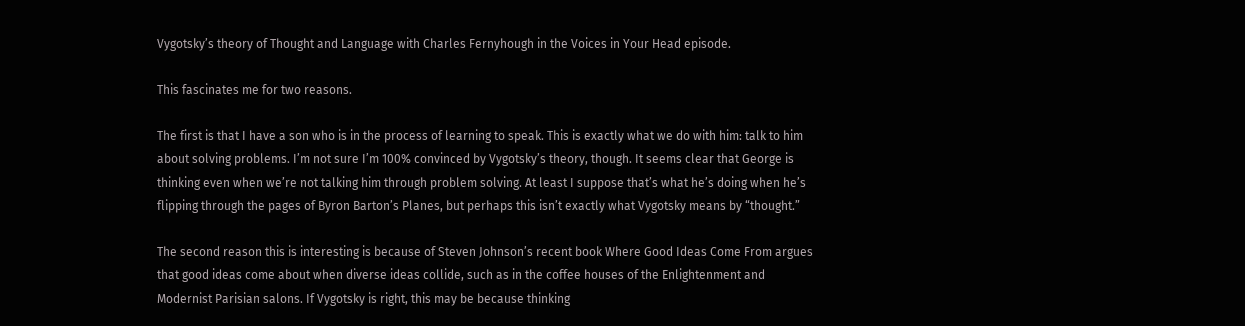Vygotsky’s theory of Thought and Language with Charles Fernyhough in the Voices in Your Head episode.

This fascinates me for two reasons.

The first is that I have a son who is in the process of learning to speak. This is exactly what we do with him: talk to him about solving problems. I’m not sure I’m 100% convinced by Vygotsky’s theory, though. It seems clear that George is thinking even when we’re not talking him through problem solving. At least I suppose that’s what he’s doing when he’s flipping through the pages of Byron Barton’s Planes, but perhaps this isn’t exactly what Vygotsky means by “thought.”

The second reason this is interesting is because of Steven Johnson’s recent book Where Good Ideas Come From argues that good ideas come about when diverse ideas collide, such as in the coffee houses of the Enlightenment and Modernist Parisian salons. If Vygotsky is right, this may be because thinking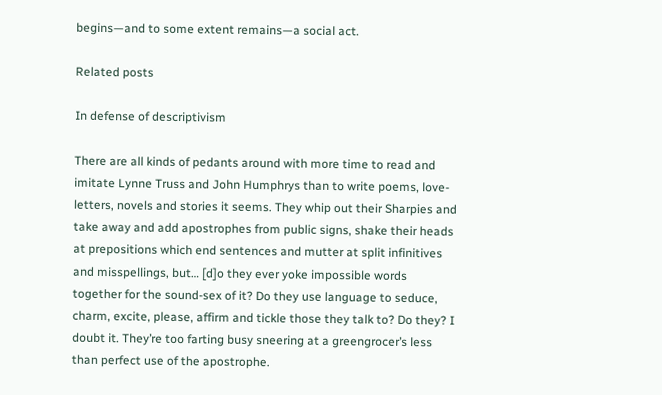begins—and to some extent remains—a social act.

Related posts

In defense of descriptivism

There are all kinds of pedants around with more time to read and imitate Lynne Truss and John Humphrys than to write poems, love-letters, novels and stories it seems. They whip out their Sharpies and take away and add apostrophes from public signs, shake their heads at prepositions which end sentences and mutter at split infinitives and misspellings, but… [d]o they ever yoke impossible words together for the sound-sex of it? Do they use language to seduce, charm, excite, please, affirm and tickle those they talk to? Do they? I doubt it. They’re too farting busy sneering at a greengrocer’s less than perfect use of the apostrophe.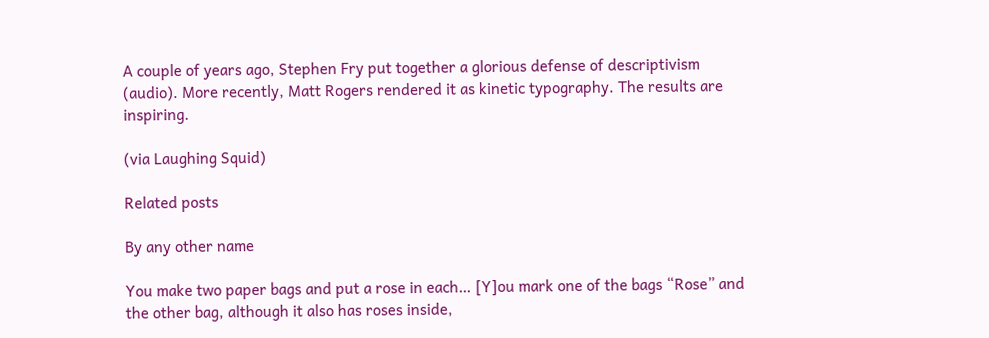A couple of years ago, Stephen Fry put together a glorious defense of descriptivism (audio). More recently, Matt Rogers rendered it as kinetic typography. The results are inspiring.

(via Laughing Squid)

Related posts

By any other name

You make two paper bags and put a rose in each… [Y]ou mark one of the bags “Rose” and the other bag, although it also has roses inside,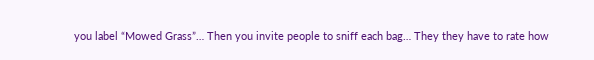you label “Mowed Grass”… Then you invite people to sniff each bag… They they have to rate how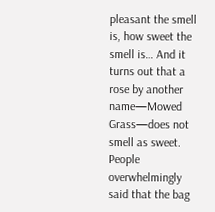pleasant the smell is, how sweet the smell is… And it turns out that a rose by another name—Mowed Grass—does not smell as sweet. People overwhelmingly said that the bag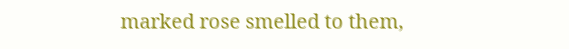marked rose smelled to them,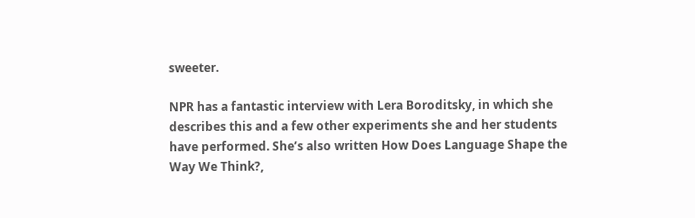sweeter.

NPR has a fantastic interview with Lera Boroditsky, in which she describes this and a few other experiments she and her students have performed. She’s also written How Does Language Shape the Way We Think?,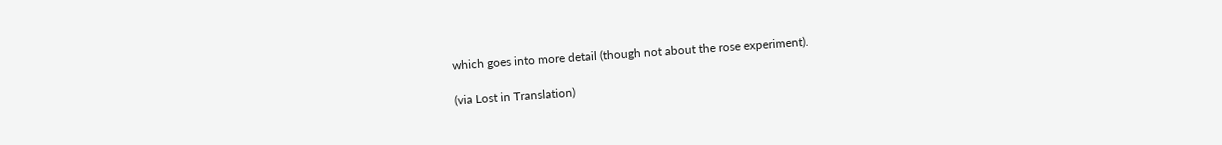which goes into more detail (though not about the rose experiment).

(via Lost in Translation)